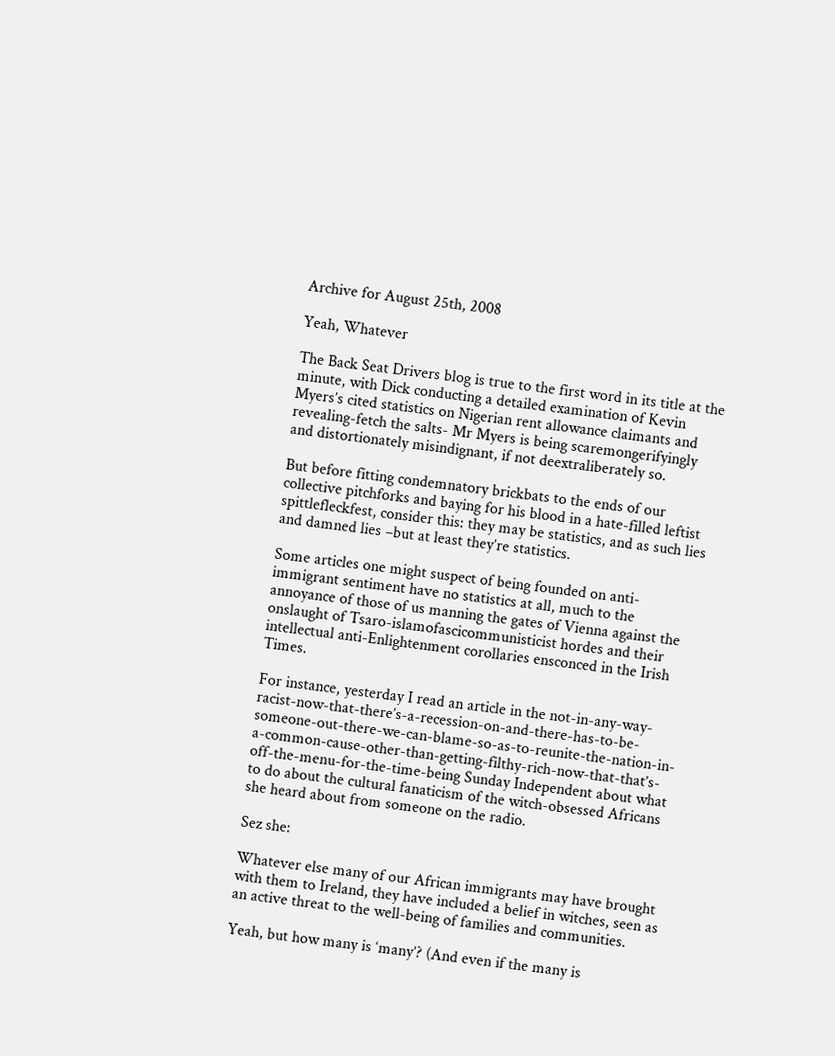Archive for August 25th, 2008

Yeah, Whatever

The Back Seat Drivers blog is true to the first word in its title at the minute, with Dick conducting a detailed examination of Kevin Myers’s cited statistics on Nigerian rent allowance claimants and revealing-fetch the salts- Mr Myers is being scaremongerifyingly and distortionately misindignant, if not deextraliberately so.

But before fitting condemnatory brickbats to the ends of our collective pitchforks and baying for his blood in a hate-filled leftist spittlefleckfest, consider this: they may be statistics, and as such lies and damned lies –but at least they’re statistics.

Some articles one might suspect of being founded on anti-immigrant sentiment have no statistics at all, much to the annoyance of those of us manning the gates of Vienna against the onslaught of Tsaro-islamofascicommunisticist hordes and their intellectual anti-Enlightenment corollaries ensconced in the Irish Times.

For instance, yesterday I read an article in the not-in-any-way-racist-now-that-there’s-a-recession-on-and-there-has-to-be-someone-out-there-we-can-blame-so-as-to-reunite-the-nation-in-a-common-cause-other-than-getting-filthy-rich-now-that-that’s-off-the-menu-for-the-time-being Sunday Independent about what to do about the cultural fanaticism of the witch-obsessed Africans she heard about from someone on the radio.

Sez she:

Whatever else many of our African immigrants may have brought with them to Ireland, they have included a belief in witches, seen as an active threat to the well-being of families and communities.

Yeah, but how many is ‘many’? (And even if the many is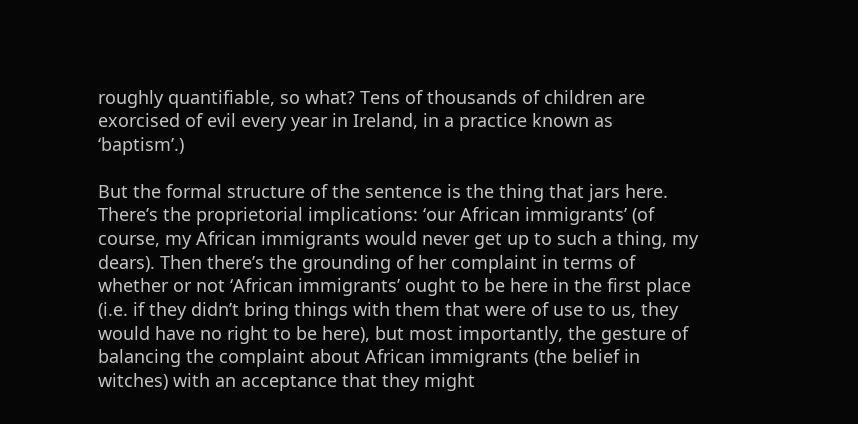roughly quantifiable, so what? Tens of thousands of children are exorcised of evil every year in Ireland, in a practice known as ‘baptism’.)

But the formal structure of the sentence is the thing that jars here. There’s the proprietorial implications: ‘our African immigrants’ (of course, my African immigrants would never get up to such a thing, my dears). Then there’s the grounding of her complaint in terms of whether or not ‘African immigrants’ ought to be here in the first place (i.e. if they didn’t bring things with them that were of use to us, they would have no right to be here), but most importantly, the gesture of balancing the complaint about African immigrants (the belief in witches) with an acceptance that they might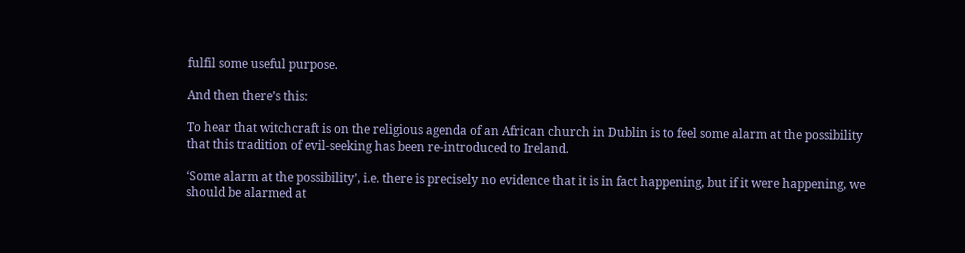fulfil some useful purpose.

And then there’s this:

To hear that witchcraft is on the religious agenda of an African church in Dublin is to feel some alarm at the possibility that this tradition of evil-seeking has been re-introduced to Ireland.

‘Some alarm at the possibility’, i.e. there is precisely no evidence that it is in fact happening, but if it were happening, we should be alarmed at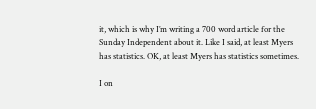it, which is why I’m writing a 700 word article for the Sunday Independent about it. Like I said, at least Myers has statistics. OK, at least Myers has statistics sometimes.

I on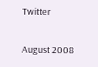Twitter

August 2008